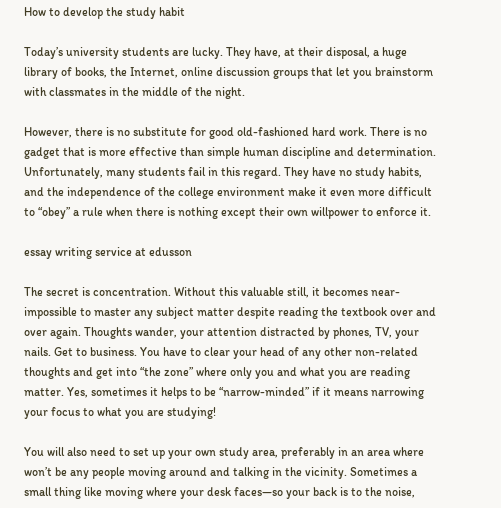How to develop the study habit

Today’s university students are lucky. They have, at their disposal, a huge library of books, the Internet, online discussion groups that let you brainstorm with classmates in the middle of the night.

However, there is no substitute for good old-fashioned hard work. There is no gadget that is more effective than simple human discipline and determination. Unfortunately, many students fail in this regard. They have no study habits, and the independence of the college environment make it even more difficult to “obey” a rule when there is nothing except their own willpower to enforce it.

essay writing service at edusson

The secret is concentration. Without this valuable still, it becomes near-impossible to master any subject matter despite reading the textbook over and over again. Thoughts wander, your attention distracted by phones, TV, your nails. Get to business. You have to clear your head of any other non-related thoughts and get into “the zone” where only you and what you are reading matter. Yes, sometimes it helps to be “narrow-minded” if it means narrowing your focus to what you are studying!

You will also need to set up your own study area, preferably in an area where won’t be any people moving around and talking in the vicinity. Sometimes a small thing like moving where your desk faces—so your back is to the noise,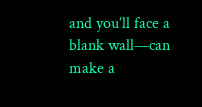and you’ll face a blank wall—can make a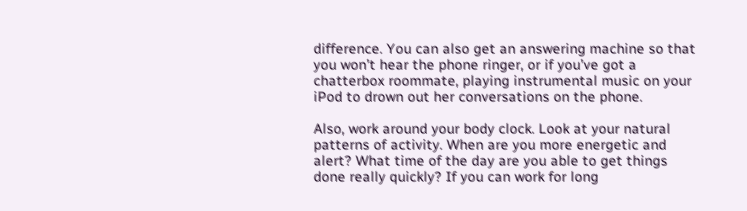difference. You can also get an answering machine so that you won’t hear the phone ringer, or if you’ve got a chatterbox roommate, playing instrumental music on your iPod to drown out her conversations on the phone.

Also, work around your body clock. Look at your natural patterns of activity. When are you more energetic and alert? What time of the day are you able to get things done really quickly? If you can work for long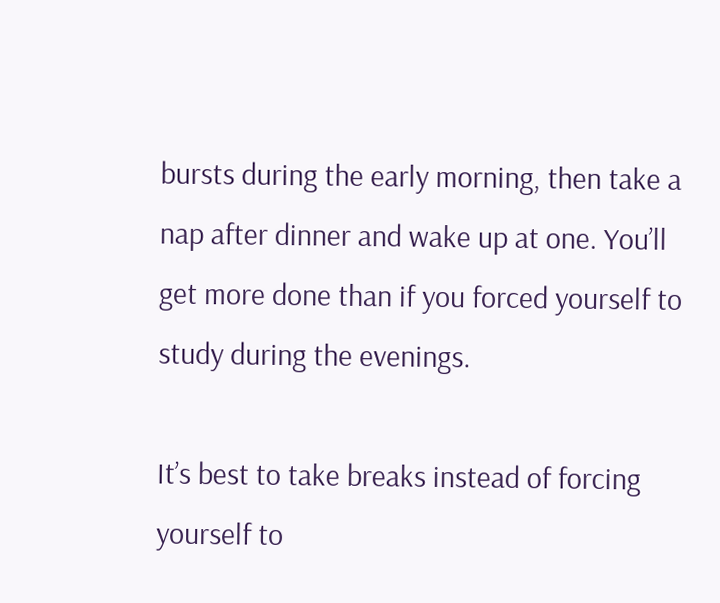bursts during the early morning, then take a nap after dinner and wake up at one. You’ll get more done than if you forced yourself to study during the evenings.

It’s best to take breaks instead of forcing yourself to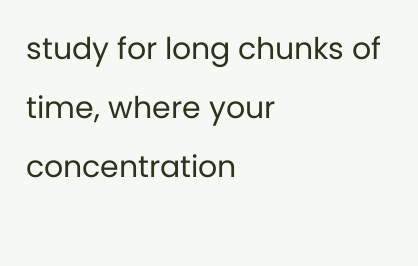study for long chunks of time, where your concentration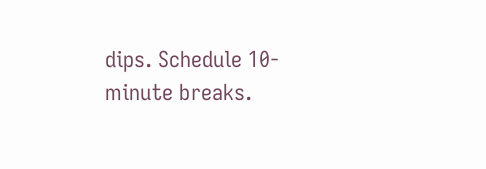dips. Schedule 10-minute breaks.